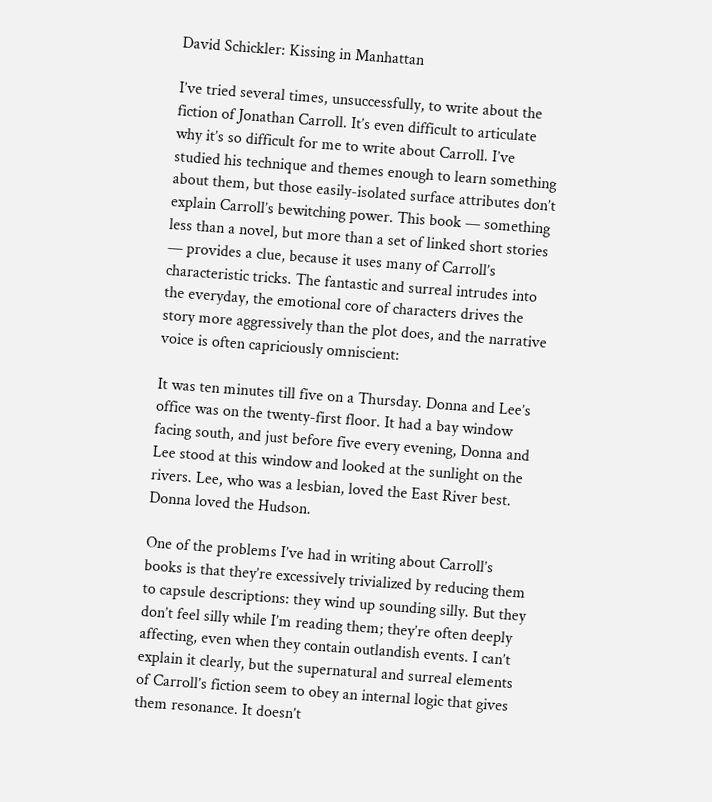David Schickler: Kissing in Manhattan

I’ve tried several times, unsuccessfully, to write about the fiction of Jonathan Carroll. It’s even difficult to articulate why it’s so difficult for me to write about Carroll. I’ve studied his technique and themes enough to learn something about them, but those easily-isolated surface attributes don’t explain Carroll’s bewitching power. This book — something less than a novel, but more than a set of linked short stories — provides a clue, because it uses many of Carroll’s characteristic tricks. The fantastic and surreal intrudes into the everyday, the emotional core of characters drives the story more aggressively than the plot does, and the narrative voice is often capriciously omniscient:

It was ten minutes till five on a Thursday. Donna and Lee’s office was on the twenty-first floor. It had a bay window facing south, and just before five every evening, Donna and Lee stood at this window and looked at the sunlight on the rivers. Lee, who was a lesbian, loved the East River best. Donna loved the Hudson.

One of the problems I’ve had in writing about Carroll’s books is that they’re excessively trivialized by reducing them to capsule descriptions: they wind up sounding silly. But they don’t feel silly while I’m reading them; they’re often deeply affecting, even when they contain outlandish events. I can’t explain it clearly, but the supernatural and surreal elements of Carroll’s fiction seem to obey an internal logic that gives them resonance. It doesn’t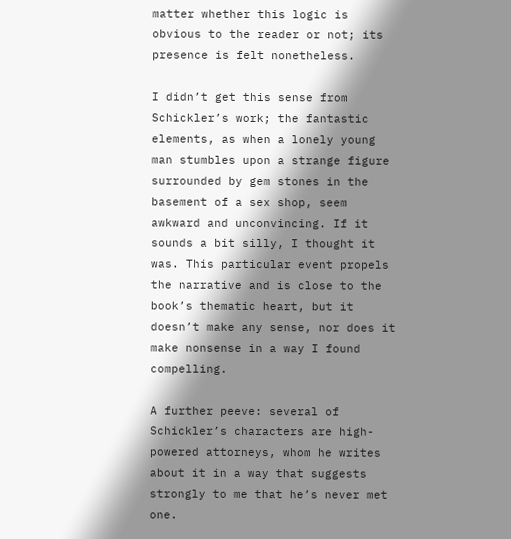matter whether this logic is obvious to the reader or not; its presence is felt nonetheless.

I didn’t get this sense from Schickler’s work; the fantastic elements, as when a lonely young man stumbles upon a strange figure surrounded by gem stones in the basement of a sex shop, seem awkward and unconvincing. If it sounds a bit silly, I thought it was. This particular event propels the narrative and is close to the book’s thematic heart, but it doesn’t make any sense, nor does it make nonsense in a way I found compelling.

A further peeve: several of Schickler’s characters are high-powered attorneys, whom he writes about it in a way that suggests strongly to me that he’s never met one.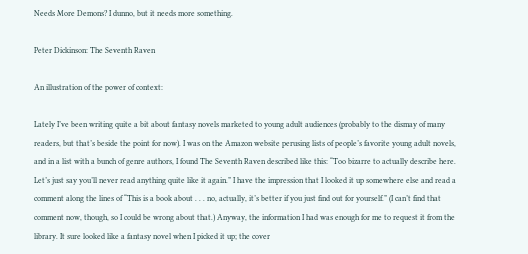Needs More Demons? I dunno, but it needs more something.

Peter Dickinson: The Seventh Raven

An illustration of the power of context:

Lately I’ve been writing quite a bit about fantasy novels marketed to young adult audiences (probably to the dismay of many readers, but that’s beside the point for now). I was on the Amazon website perusing lists of people’s favorite young adult novels, and in a list with a bunch of genre authors, I found The Seventh Raven described like this: “Too bizarre to actually describe here. Let’s just say you’ll never read anything quite like it again.” I have the impression that I looked it up somewhere else and read a comment along the lines of “This is a book about . . . no, actually, it’s better if you just find out for yourself.” (I can’t find that comment now, though, so I could be wrong about that.) Anyway, the information I had was enough for me to request it from the library. It sure looked like a fantasy novel when I picked it up; the cover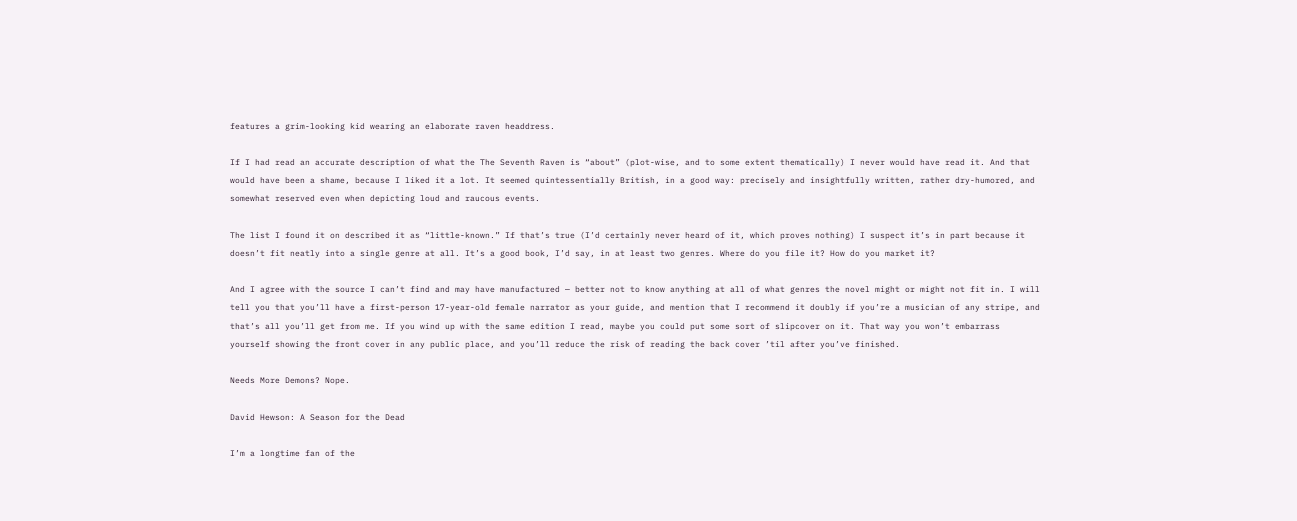features a grim-looking kid wearing an elaborate raven headdress.

If I had read an accurate description of what the The Seventh Raven is “about” (plot-wise, and to some extent thematically) I never would have read it. And that would have been a shame, because I liked it a lot. It seemed quintessentially British, in a good way: precisely and insightfully written, rather dry-humored, and somewhat reserved even when depicting loud and raucous events.

The list I found it on described it as “little-known.” If that’s true (I’d certainly never heard of it, which proves nothing) I suspect it’s in part because it doesn’t fit neatly into a single genre at all. It’s a good book, I’d say, in at least two genres. Where do you file it? How do you market it?

And I agree with the source I can’t find and may have manufactured — better not to know anything at all of what genres the novel might or might not fit in. I will tell you that you’ll have a first-person 17-year-old female narrator as your guide, and mention that I recommend it doubly if you’re a musician of any stripe, and that’s all you’ll get from me. If you wind up with the same edition I read, maybe you could put some sort of slipcover on it. That way you won’t embarrass yourself showing the front cover in any public place, and you’ll reduce the risk of reading the back cover ’til after you’ve finished.

Needs More Demons? Nope.

David Hewson: A Season for the Dead

I’m a longtime fan of the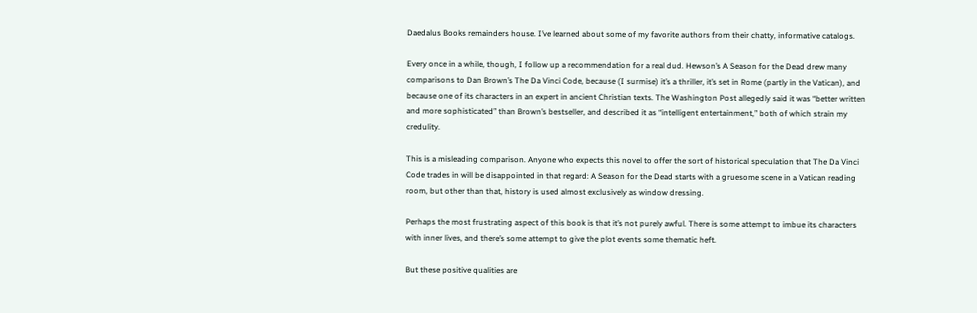Daedalus Books remainders house. I’ve learned about some of my favorite authors from their chatty, informative catalogs.

Every once in a while, though, I follow up a recommendation for a real dud. Hewson’s A Season for the Dead drew many comparisons to Dan Brown’s The Da Vinci Code, because (I surmise) it’s a thriller, it’s set in Rome (partly in the Vatican), and because one of its characters in an expert in ancient Christian texts. The Washington Post allegedly said it was “better written and more sophisticated” than Brown’s bestseller, and described it as “intelligent entertainment,” both of which strain my credulity.

This is a misleading comparison. Anyone who expects this novel to offer the sort of historical speculation that The Da Vinci Code trades in will be disappointed in that regard: A Season for the Dead starts with a gruesome scene in a Vatican reading room, but other than that, history is used almost exclusively as window dressing.

Perhaps the most frustrating aspect of this book is that it’s not purely awful. There is some attempt to imbue its characters with inner lives, and there’s some attempt to give the plot events some thematic heft.

But these positive qualities are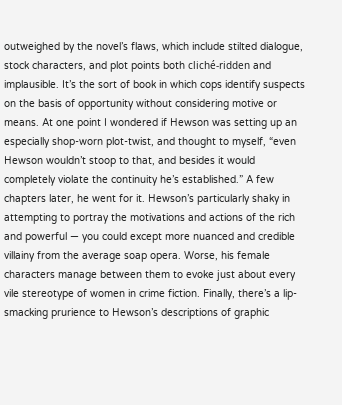outweighed by the novel’s flaws, which include stilted dialogue, stock characters, and plot points both cliché-ridden and implausible. It’s the sort of book in which cops identify suspects on the basis of opportunity without considering motive or means. At one point I wondered if Hewson was setting up an especially shop-worn plot-twist, and thought to myself, “even Hewson wouldn’t stoop to that, and besides it would completely violate the continuity he’s established.” A few chapters later, he went for it. Hewson’s particularly shaky in attempting to portray the motivations and actions of the rich and powerful — you could except more nuanced and credible villainy from the average soap opera. Worse, his female characters manage between them to evoke just about every vile stereotype of women in crime fiction. Finally, there’s a lip-smacking prurience to Hewson’s descriptions of graphic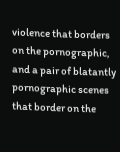violence that borders on the pornographic, and a pair of blatantly pornographic scenes that border on the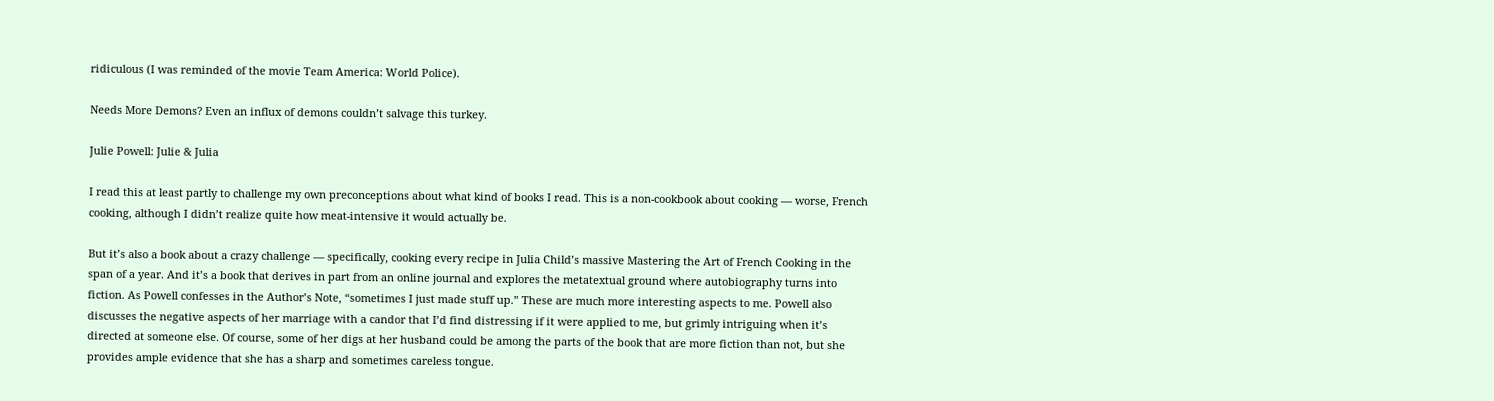ridiculous (I was reminded of the movie Team America: World Police).

Needs More Demons? Even an influx of demons couldn’t salvage this turkey.

Julie Powell: Julie & Julia

I read this at least partly to challenge my own preconceptions about what kind of books I read. This is a non-cookbook about cooking — worse, French cooking, although I didn’t realize quite how meat-intensive it would actually be.

But it’s also a book about a crazy challenge — specifically, cooking every recipe in Julia Child’s massive Mastering the Art of French Cooking in the span of a year. And it’s a book that derives in part from an online journal and explores the metatextual ground where autobiography turns into fiction. As Powell confesses in the Author’s Note, “sometimes I just made stuff up.” These are much more interesting aspects to me. Powell also discusses the negative aspects of her marriage with a candor that I’d find distressing if it were applied to me, but grimly intriguing when it’s directed at someone else. Of course, some of her digs at her husband could be among the parts of the book that are more fiction than not, but she provides ample evidence that she has a sharp and sometimes careless tongue.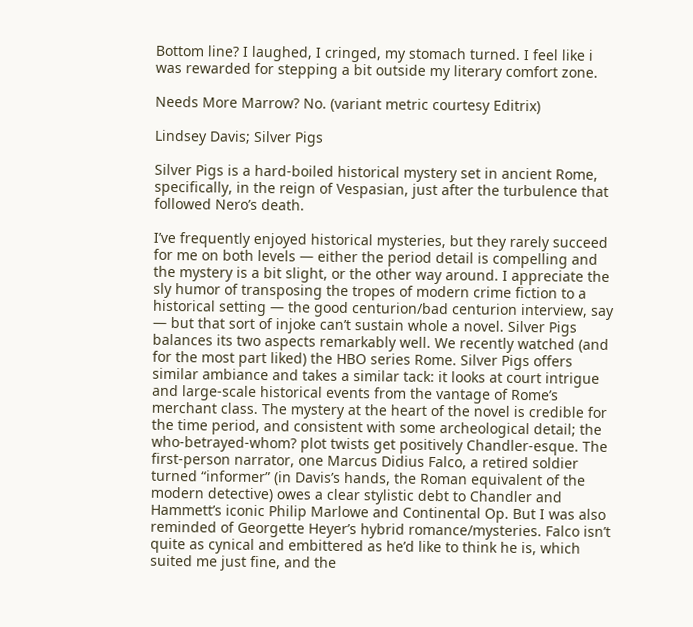Bottom line? I laughed, I cringed, my stomach turned. I feel like i was rewarded for stepping a bit outside my literary comfort zone.

Needs More Marrow? No. (variant metric courtesy Editrix)

Lindsey Davis; Silver Pigs

Silver Pigs is a hard-boiled historical mystery set in ancient Rome, specifically, in the reign of Vespasian, just after the turbulence that followed Nero’s death.

I’ve frequently enjoyed historical mysteries, but they rarely succeed for me on both levels — either the period detail is compelling and the mystery is a bit slight, or the other way around. I appreciate the sly humor of transposing the tropes of modern crime fiction to a historical setting — the good centurion/bad centurion interview, say — but that sort of injoke can’t sustain whole a novel. Silver Pigs balances its two aspects remarkably well. We recently watched (and for the most part liked) the HBO series Rome. Silver Pigs offers similar ambiance and takes a similar tack: it looks at court intrigue and large-scale historical events from the vantage of Rome’s merchant class. The mystery at the heart of the novel is credible for the time period, and consistent with some archeological detail; the who-betrayed-whom? plot twists get positively Chandler-esque. The first-person narrator, one Marcus Didius Falco, a retired soldier turned “informer” (in Davis’s hands, the Roman equivalent of the modern detective) owes a clear stylistic debt to Chandler and Hammett’s iconic Philip Marlowe and Continental Op. But I was also reminded of Georgette Heyer’s hybrid romance/mysteries. Falco isn’t quite as cynical and embittered as he’d like to think he is, which suited me just fine, and the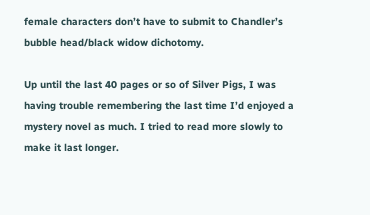female characters don’t have to submit to Chandler’s bubble head/black widow dichotomy.

Up until the last 40 pages or so of Silver Pigs, I was having trouble remembering the last time I’d enjoyed a mystery novel as much. I tried to read more slowly to make it last longer.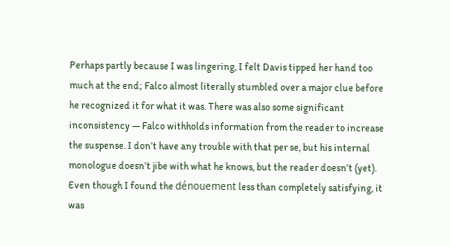Perhaps partly because I was lingering, I felt Davis tipped her hand too much at the end; Falco almost literally stumbled over a major clue before he recognized it for what it was. There was also some significant inconsistency — Falco withholds information from the reader to increase the suspense. I don’t have any trouble with that per se, but his internal monologue doesn’t jibe with what he knows, but the reader doesn’t (yet). Even though I found the dénouement less than completely satisfying, it was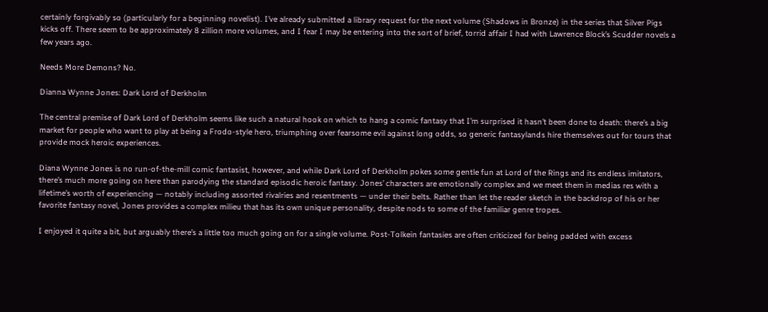certainly forgivably so (particularly for a beginning novelist). I’ve already submitted a library request for the next volume (Shadows in Bronze) in the series that Silver Pigs kicks off. There seem to be approximately 8 zillion more volumes, and I fear I may be entering into the sort of brief, torrid affair I had with Lawrence Block’s Scudder novels a few years ago.

Needs More Demons? No.

Dianna Wynne Jones: Dark Lord of Derkholm

The central premise of Dark Lord of Derkholm seems like such a natural hook on which to hang a comic fantasy that I’m surprised it hasn’t been done to death: there’s a big market for people who want to play at being a Frodo-style hero, triumphing over fearsome evil against long odds, so generic fantasylands hire themselves out for tours that provide mock heroic experiences.

Diana Wynne Jones is no run-of-the-mill comic fantasist, however, and while Dark Lord of Derkholm pokes some gentle fun at Lord of the Rings and its endless imitators, there’s much more going on here than parodying the standard episodic heroic fantasy. Jones’ characters are emotionally complex and we meet them in medias res with a lifetime’s worth of experiencing — notably including assorted rivalries and resentments — under their belts. Rather than let the reader sketch in the backdrop of his or her favorite fantasy novel, Jones provides a complex milieu that has its own unique personality, despite nods to some of the familiar genre tropes.

I enjoyed it quite a bit, but arguably there’s a little too much going on for a single volume. Post-Tolkein fantasies are often criticized for being padded with excess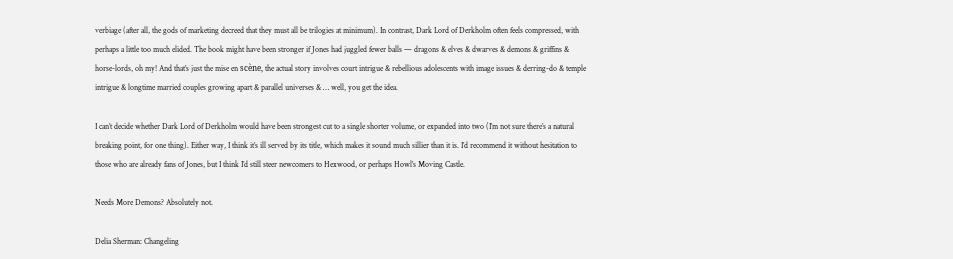verbiage (after all, the gods of marketing decreed that they must all be trilogies at minimum). In contrast, Dark Lord of Derkholm often feels compressed, with perhaps a little too much elided. The book might have been stronger if Jones had juggled fewer balls — dragons & elves & dwarves & demons & griffins & horse-lords, oh my! And that’s just the mise en scène, the actual story involves court intrigue & rebellious adolescents with image issues & derring-do & temple intrigue & longtime married couples growing apart & parallel universes & … well, you get the idea.

I can’t decide whether Dark Lord of Derkholm would have been strongest cut to a single shorter volume, or expanded into two (I’m not sure there’s a natural breaking point, for one thing). Either way, I think it’s ill served by its title, which makes it sound much sillier than it is. I’d recommend it without hesitation to those who are already fans of Jones, but I think I’d still steer newcomers to Hexwood, or perhaps Howl’s Moving Castle.

Needs More Demons? Absolutely not.

Delia Sherman: Changeling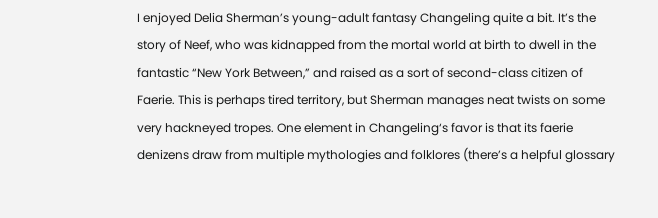I enjoyed Delia Sherman’s young-adult fantasy Changeling quite a bit. It’s the story of Neef, who was kidnapped from the mortal world at birth to dwell in the fantastic “New York Between,” and raised as a sort of second-class citizen of Faerie. This is perhaps tired territory, but Sherman manages neat twists on some very hackneyed tropes. One element in Changeling‘s favor is that its faerie denizens draw from multiple mythologies and folklores (there’s a helpful glossary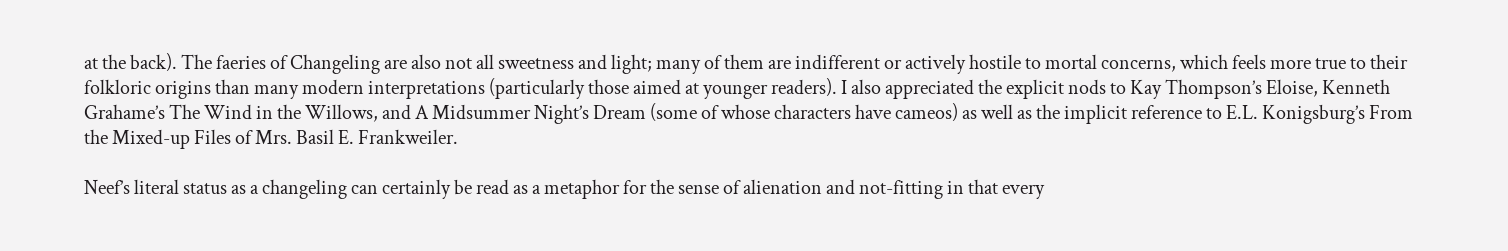at the back). The faeries of Changeling are also not all sweetness and light; many of them are indifferent or actively hostile to mortal concerns, which feels more true to their folkloric origins than many modern interpretations (particularly those aimed at younger readers). I also appreciated the explicit nods to Kay Thompson’s Eloise, Kenneth Grahame’s The Wind in the Willows, and A Midsummer Night’s Dream (some of whose characters have cameos) as well as the implicit reference to E.L. Konigsburg’s From the Mixed-up Files of Mrs. Basil E. Frankweiler.

Neef’s literal status as a changeling can certainly be read as a metaphor for the sense of alienation and not-fitting in that every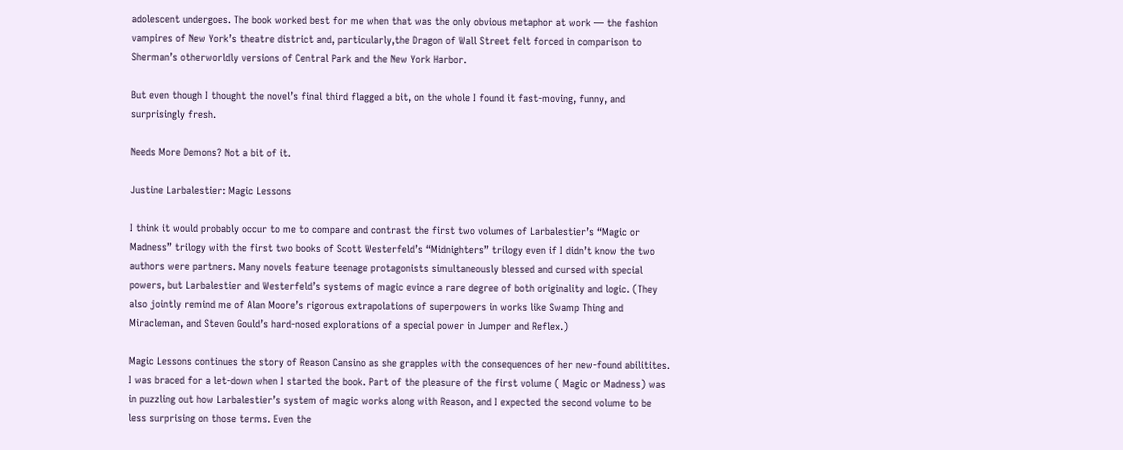adolescent undergoes. The book worked best for me when that was the only obvious metaphor at work — the fashion vampires of New York’s theatre district and, particularly,the Dragon of Wall Street felt forced in comparison to Sherman’s otherworldly versions of Central Park and the New York Harbor.

But even though I thought the novel’s final third flagged a bit, on the whole I found it fast-moving, funny, and surprisingly fresh.

Needs More Demons? Not a bit of it.

Justine Larbalestier: Magic Lessons

I think it would probably occur to me to compare and contrast the first two volumes of Larbalestier’s “Magic or Madness” trilogy with the first two books of Scott Westerfeld’s “Midnighters” trilogy even if I didn’t know the two authors were partners. Many novels feature teenage protagonists simultaneously blessed and cursed with special powers, but Larbalestier and Westerfeld’s systems of magic evince a rare degree of both originality and logic. (They also jointly remind me of Alan Moore’s rigorous extrapolations of superpowers in works like Swamp Thing and Miracleman, and Steven Gould’s hard-nosed explorations of a special power in Jumper and Reflex.)

Magic Lessons continues the story of Reason Cansino as she grapples with the consequences of her new-found abilitites. I was braced for a let-down when I started the book. Part of the pleasure of the first volume ( Magic or Madness) was in puzzling out how Larbalestier’s system of magic works along with Reason, and I expected the second volume to be less surprising on those terms. Even the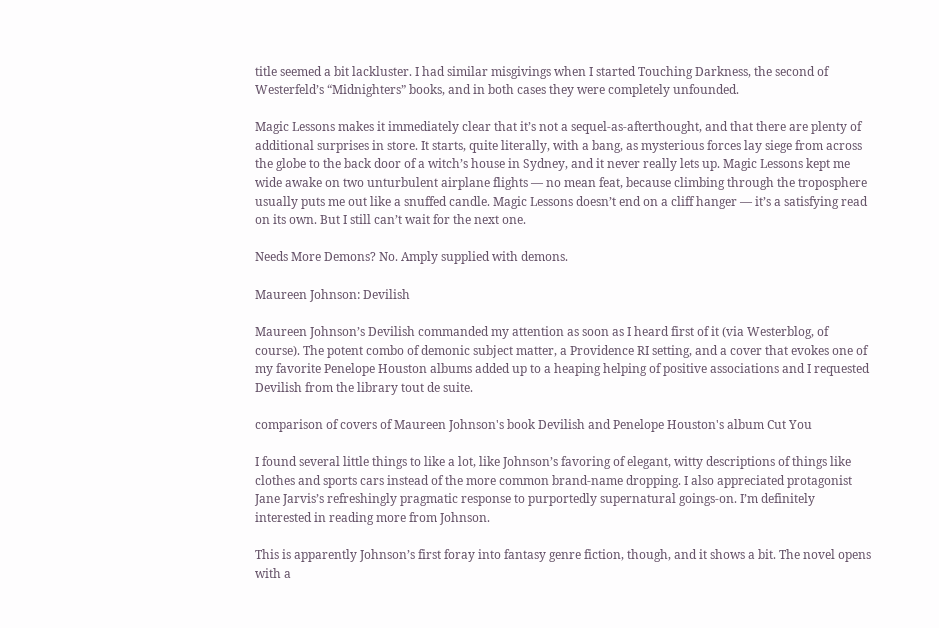title seemed a bit lackluster. I had similar misgivings when I started Touching Darkness, the second of Westerfeld’s “Midnighters” books, and in both cases they were completely unfounded.

Magic Lessons makes it immediately clear that it’s not a sequel-as-afterthought, and that there are plenty of additional surprises in store. It starts, quite literally, with a bang, as mysterious forces lay siege from across the globe to the back door of a witch’s house in Sydney, and it never really lets up. Magic Lessons kept me wide awake on two unturbulent airplane flights — no mean feat, because climbing through the troposphere usually puts me out like a snuffed candle. Magic Lessons doesn’t end on a cliff hanger — it’s a satisfying read on its own. But I still can’t wait for the next one.

Needs More Demons? No. Amply supplied with demons.

Maureen Johnson: Devilish

Maureen Johnson’s Devilish commanded my attention as soon as I heard first of it (via Westerblog, of course). The potent combo of demonic subject matter, a Providence RI setting, and a cover that evokes one of my favorite Penelope Houston albums added up to a heaping helping of positive associations and I requested Devilish from the library tout de suite.

comparison of covers of Maureen Johnson's book Devilish and Penelope Houston's album Cut You

I found several little things to like a lot, like Johnson’s favoring of elegant, witty descriptions of things like clothes and sports cars instead of the more common brand-name dropping. I also appreciated protagonist Jane Jarvis’s refreshingly pragmatic response to purportedly supernatural goings-on. I’m definitely interested in reading more from Johnson.

This is apparently Johnson’s first foray into fantasy genre fiction, though, and it shows a bit. The novel opens with a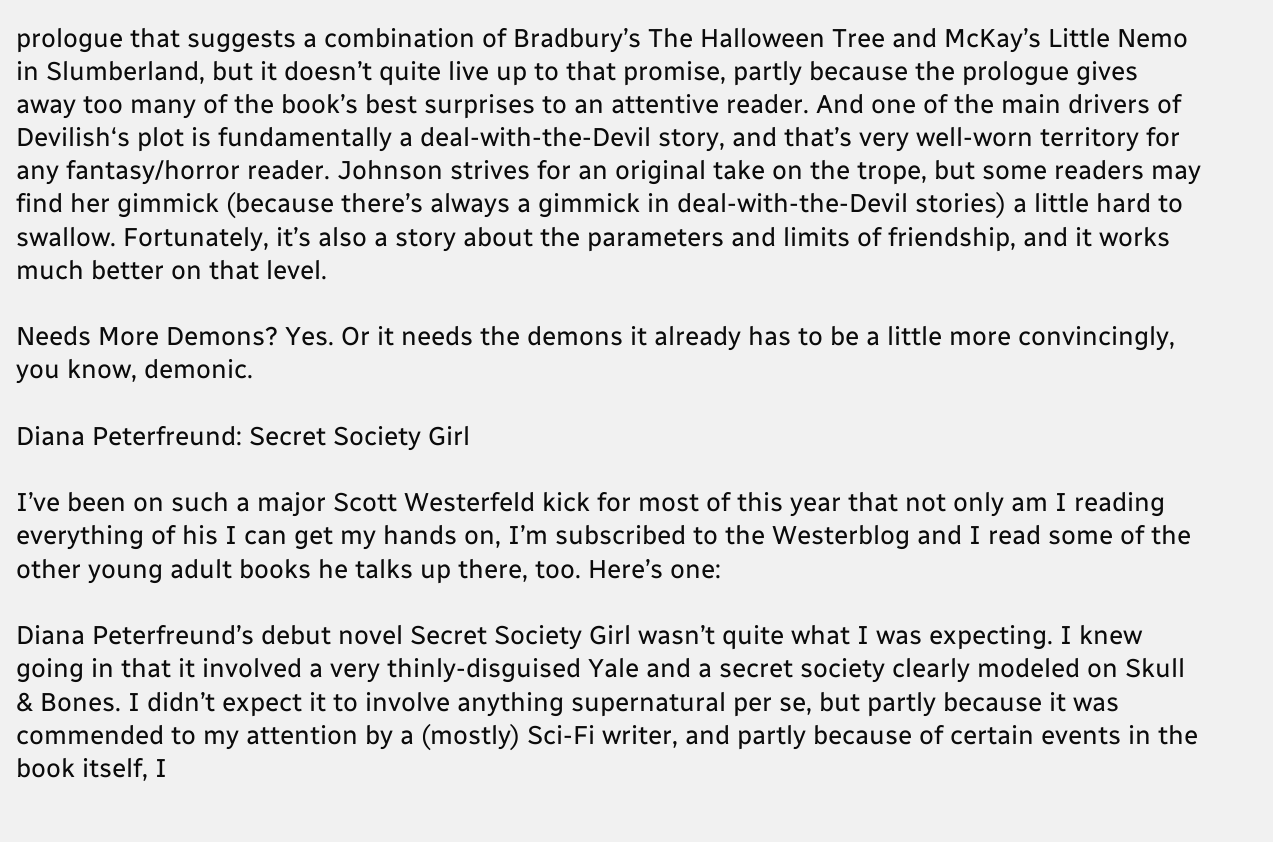prologue that suggests a combination of Bradbury’s The Halloween Tree and McKay’s Little Nemo in Slumberland, but it doesn’t quite live up to that promise, partly because the prologue gives away too many of the book’s best surprises to an attentive reader. And one of the main drivers of Devilish‘s plot is fundamentally a deal-with-the-Devil story, and that’s very well-worn territory for any fantasy/horror reader. Johnson strives for an original take on the trope, but some readers may find her gimmick (because there’s always a gimmick in deal-with-the-Devil stories) a little hard to swallow. Fortunately, it’s also a story about the parameters and limits of friendship, and it works much better on that level.

Needs More Demons? Yes. Or it needs the demons it already has to be a little more convincingly, you know, demonic.

Diana Peterfreund: Secret Society Girl

I’ve been on such a major Scott Westerfeld kick for most of this year that not only am I reading everything of his I can get my hands on, I’m subscribed to the Westerblog and I read some of the other young adult books he talks up there, too. Here’s one:

Diana Peterfreund’s debut novel Secret Society Girl wasn’t quite what I was expecting. I knew going in that it involved a very thinly-disguised Yale and a secret society clearly modeled on Skull & Bones. I didn’t expect it to involve anything supernatural per se, but partly because it was commended to my attention by a (mostly) Sci-Fi writer, and partly because of certain events in the book itself, I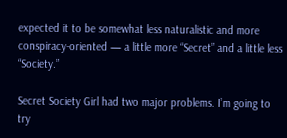expected it to be somewhat less naturalistic and more conspiracy-oriented — a little more “Secret” and a little less “Society.”

Secret Society Girl had two major problems. I’m going to try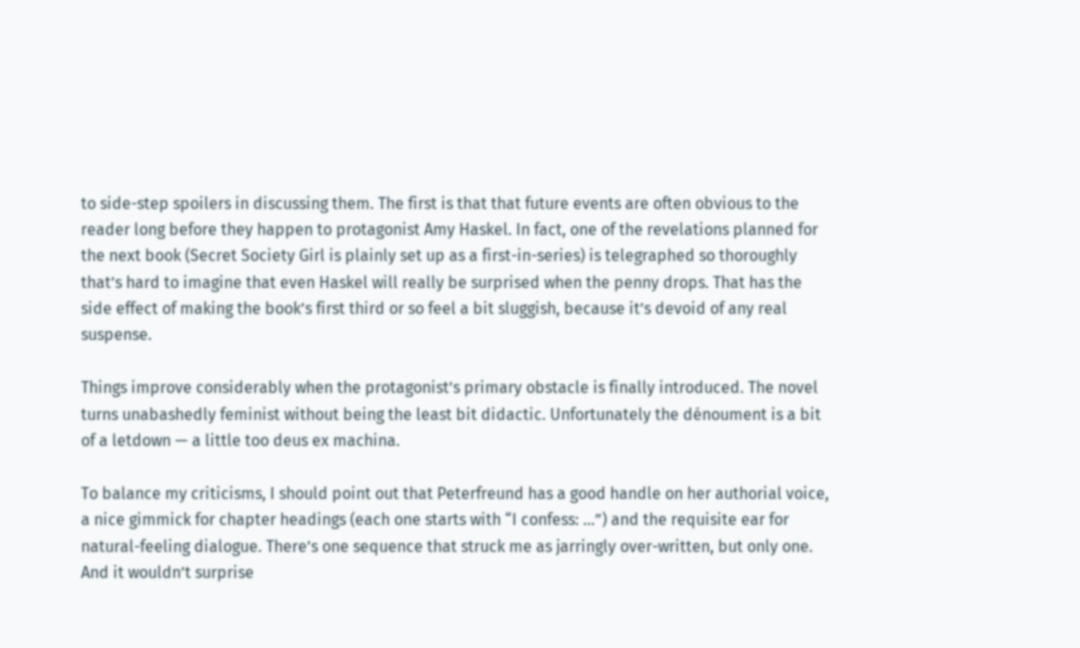to side-step spoilers in discussing them. The first is that that future events are often obvious to the reader long before they happen to protagonist Amy Haskel. In fact, one of the revelations planned for the next book (Secret Society Girl is plainly set up as a first-in-series) is telegraphed so thoroughly that’s hard to imagine that even Haskel will really be surprised when the penny drops. That has the side effect of making the book’s first third or so feel a bit sluggish, because it’s devoid of any real suspense.

Things improve considerably when the protagonist’s primary obstacle is finally introduced. The novel turns unabashedly feminist without being the least bit didactic. Unfortunately the dénoument is a bit of a letdown — a little too deus ex machina.

To balance my criticisms, I should point out that Peterfreund has a good handle on her authorial voice, a nice gimmick for chapter headings (each one starts with “I confess: …”) and the requisite ear for natural-feeling dialogue. There’s one sequence that struck me as jarringly over-written, but only one. And it wouldn’t surprise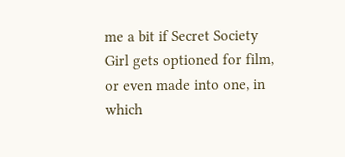me a bit if Secret Society Girl gets optioned for film, or even made into one, in which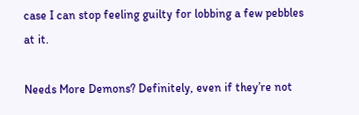case I can stop feeling guilty for lobbing a few pebbles at it.

Needs More Demons? Definitely, even if they’re not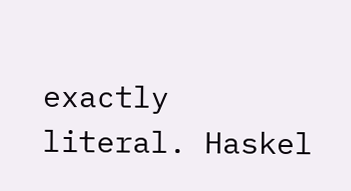exactly literal. Haskel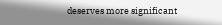deserves more significant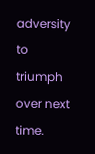adversity to triumph over next time.